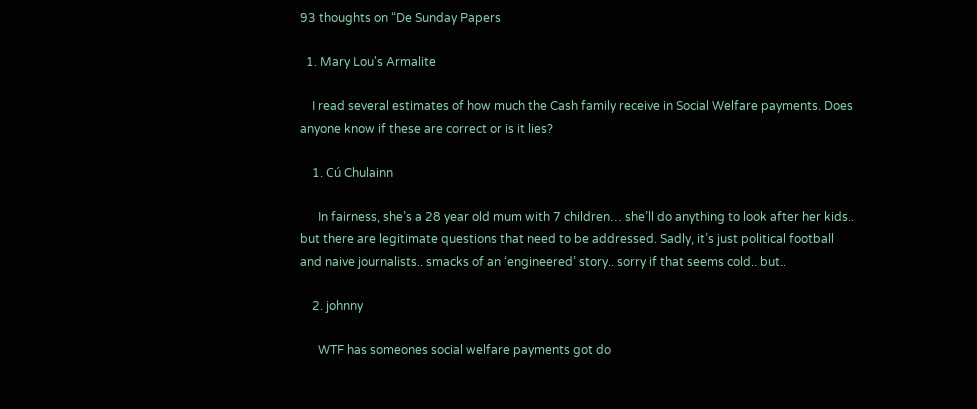93 thoughts on “De Sunday Papers

  1. Mary Lou's Armalite

    I read several estimates of how much the Cash family receive in Social Welfare payments. Does anyone know if these are correct or is it lies?

    1. Cú Chulainn

      In fairness, she’s a 28 year old mum with 7 children… she’ll do anything to look after her kids.. but there are legitimate questions that need to be addressed. Sadly, it’s just political football and naive journalists.. smacks of an ‘engineered’ story.. sorry if that seems cold.. but..

    2. johnny

      WTF has someones social welfare payments got do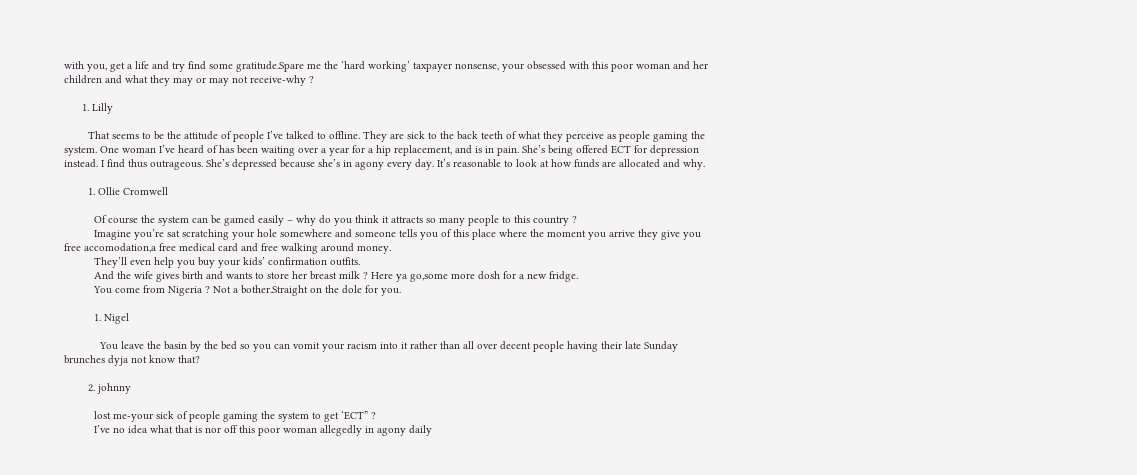with you, get a life and try find some gratitude.Spare me the ‘hard working’ taxpayer nonsense, your obsessed with this poor woman and her children and what they may or may not receive-why ?

      1. Lilly

        That seems to be the attitude of people I’ve talked to offline. They are sick to the back teeth of what they perceive as people gaming the system. One woman I’ve heard of has been waiting over a year for a hip replacement, and is in pain. She’s being offered ECT for depression instead. I find thus outrageous. She’s depressed because she’s in agony every day. It’s reasonable to look at how funds are allocated and why.

        1. Ollie Cromwell

          Of course the system can be gamed easily – why do you think it attracts so many people to this country ?
          Imagine you’re sat scratching your hole somewhere and someone tells you of this place where the moment you arrive they give you free accomodation,a free medical card and free walking around money.
          They’ll even help you buy your kids’ confirmation outfits.
          And the wife gives birth and wants to store her breast milk ? Here ya go,some more dosh for a new fridge.
          You come from Nigeria ? Not a bother.Straight on the dole for you.

          1. Nigel

            You leave the basin by the bed so you can vomit your racism into it rather than all over decent people having their late Sunday brunches dyja not know that?

        2. johnny

          lost me-your sick of people gaming the system to get ‘ECT” ?
          I’ve no idea what that is nor off this poor woman allegedly in agony daily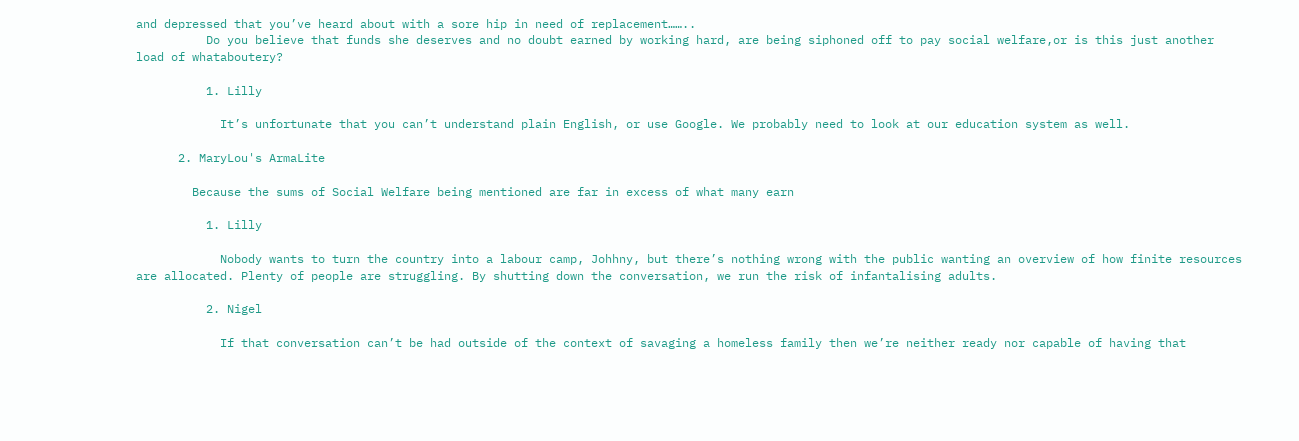and depressed that you’ve heard about with a sore hip in need of replacement……..
          Do you believe that funds she deserves and no doubt earned by working hard, are being siphoned off to pay social welfare,or is this just another load of whataboutery?

          1. Lilly

            It’s unfortunate that you can’t understand plain English, or use Google. We probably need to look at our education system as well.

      2. MaryLou's ArmaLite

        Because the sums of Social Welfare being mentioned are far in excess of what many earn

          1. Lilly

            Nobody wants to turn the country into a labour camp, Johhny, but there’s nothing wrong with the public wanting an overview of how finite resources are allocated. Plenty of people are struggling. By shutting down the conversation, we run the risk of infantalising adults.

          2. Nigel

            If that conversation can’t be had outside of the context of savaging a homeless family then we’re neither ready nor capable of having that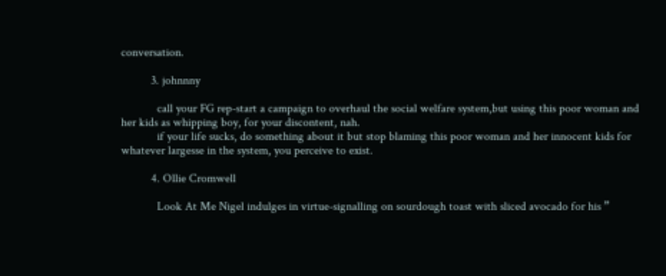conversation.

          3. johnnny

            call your FG rep-start a campaign to overhaul the social welfare system,but using this poor woman and her kids as whipping boy, for your discontent, nah.
            if your life sucks, do something about it but stop blaming this poor woman and her innocent kids for whatever largesse in the system, you perceive to exist.

          4. Ollie Cromwell

            Look At Me Nigel indulges in virtue-signalling on sourdough toast with sliced avocado for his ”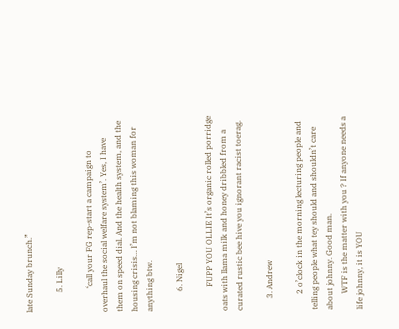late Sunday brunch.”

          5. Lilly

            ‘call your FG rep-start a campaign to overhaul the social welfare system’. Yes, I have them on speed dial. And the health system, and the housing crisis… I’m not blaming this woman for anything btw.

          6. Nigel

            FUPP YOU OLLIE It’s organic rolled porridge oats with llama milk and honey dribbled from a curated rustic bee hive you ignorant racist toerag.

      3. Andrew

        2 o’clock in the morning lecturing people and telling people what tey should and shouldn’t care about johnny. Good man.
        WTF is the matter with you ? If anyone needs a life johnny, it is YOU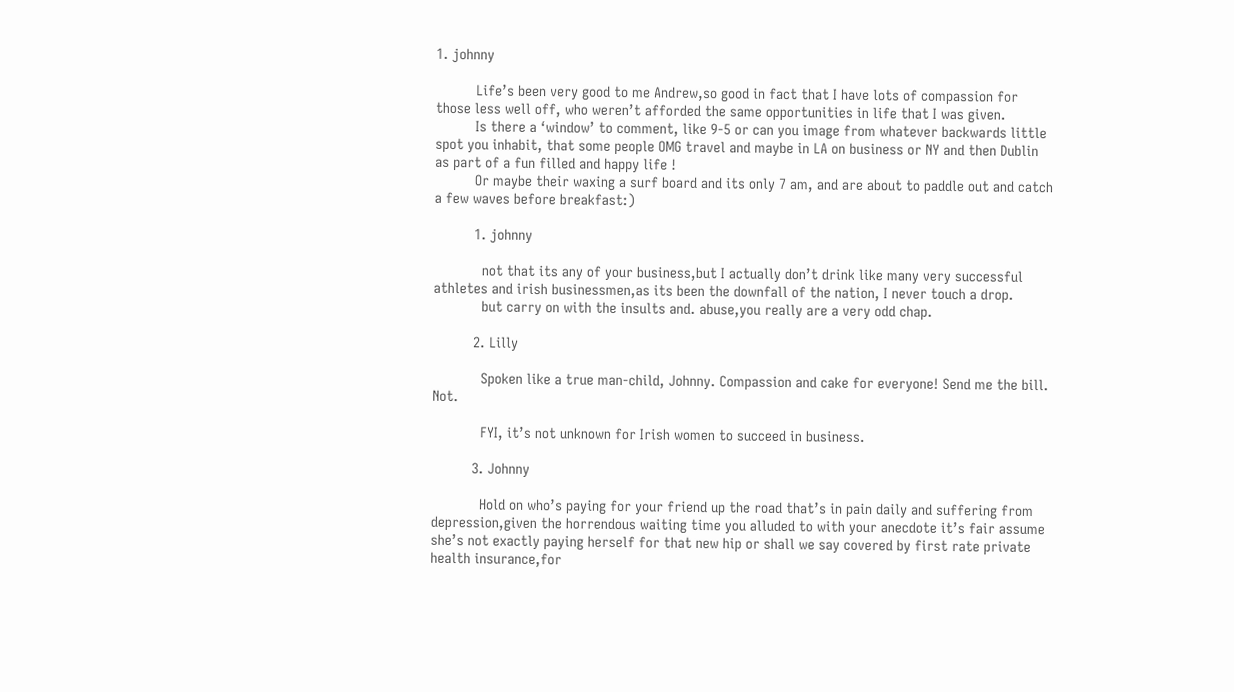1. johnny

          Life’s been very good to me Andrew,so good in fact that I have lots of compassion for those less well off, who weren’t afforded the same opportunities in life that I was given.
          Is there a ‘window’ to comment, like 9-5 or can you image from whatever backwards little spot you inhabit, that some people OMG travel and maybe in LA on business or NY and then Dublin as part of a fun filled and happy life !
          Or maybe their waxing a surf board and its only 7 am, and are about to paddle out and catch a few waves before breakfast:)

          1. johnny

            not that its any of your business,but I actually don’t drink like many very successful athletes and irish businessmen,as its been the downfall of the nation, I never touch a drop.
            but carry on with the insults and. abuse,you really are a very odd chap.

          2. Lilly

            Spoken like a true man-child, Johnny. Compassion and cake for everyone! Send me the bill. Not.

            FYI, it’s not unknown for Irish women to succeed in business.

          3. Johnny

            Hold on who’s paying for your friend up the road that’s in pain daily and suffering from depression,given the horrendous waiting time you alluded to with your anecdote it’s fair assume she’s not exactly paying herself for that new hip or shall we say covered by first rate private health insurance,for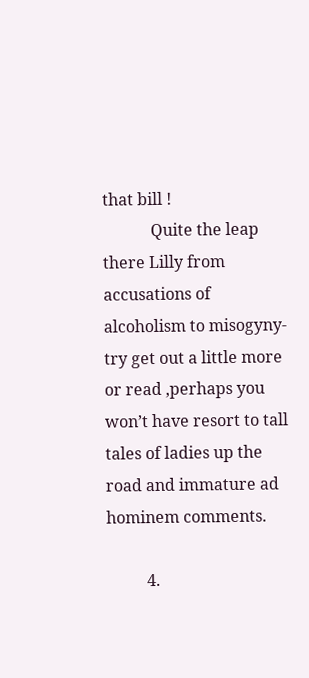that bill !
            Quite the leap there Lilly from accusations of alcoholism to misogyny-try get out a little more or read ,perhaps you won’t have resort to tall tales of ladies up the road and immature ad hominem comments.

          4.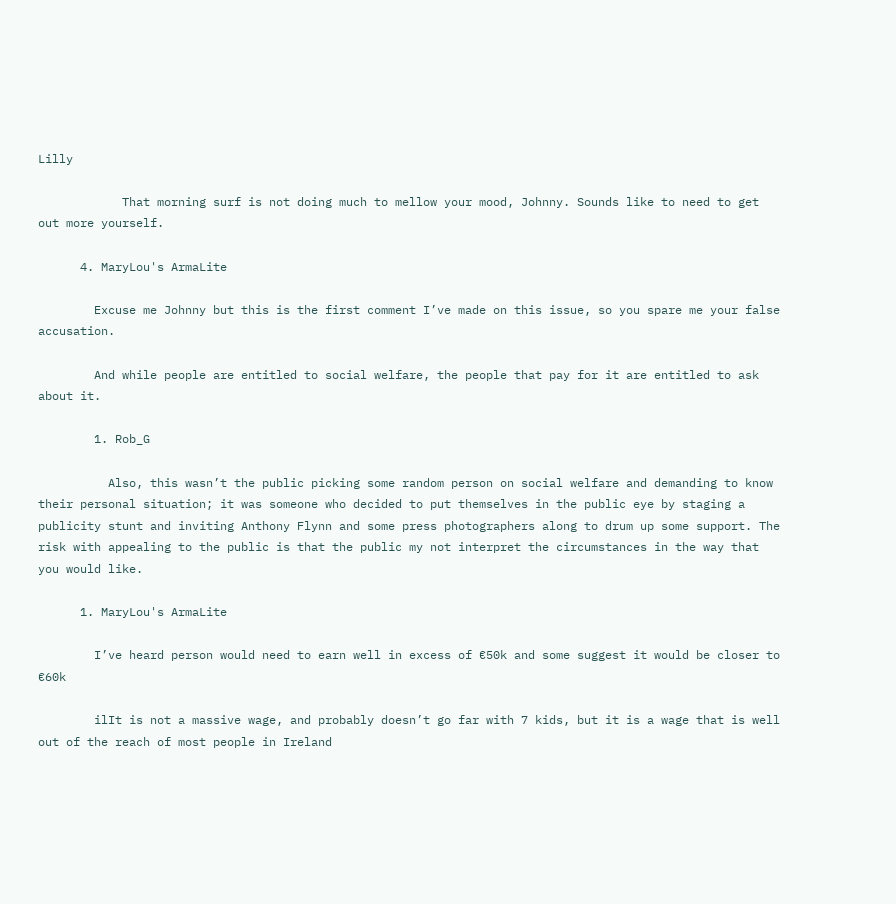Lilly

            That morning surf is not doing much to mellow your mood, Johnny. Sounds like to need to get out more yourself.

      4. MaryLou's ArmaLite

        Excuse me Johnny but this is the first comment I’ve made on this issue, so you spare me your false accusation.

        And while people are entitled to social welfare, the people that pay for it are entitled to ask about it.

        1. Rob_G

          Also, this wasn’t the public picking some random person on social welfare and demanding to know their personal situation; it was someone who decided to put themselves in the public eye by staging a publicity stunt and inviting Anthony Flynn and some press photographers along to drum up some support. The risk with appealing to the public is that the public my not interpret the circumstances in the way that you would like.

      1. MaryLou's ArmaLite

        I’ve heard person would need to earn well in excess of €50k and some suggest it would be closer to €60k

        ilIt is not a massive wage, and probably doesn’t go far with 7 kids, but it is a wage that is well out of the reach of most people in Ireland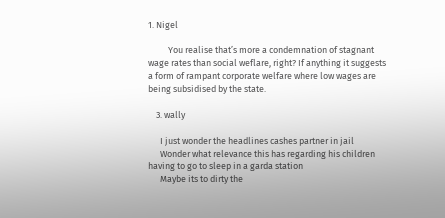1. Nigel

          You realise that’s more a condemnation of stagnant wage rates than social weflare, right? If anything it suggests a form of rampant corporate welfare where low wages are being subsidised by the state.

    3. wally

      I just wonder the headlines cashes partner in jail
      Wonder what relevance this has regarding his children having to go to sleep in a garda station
      Maybe its to dirty the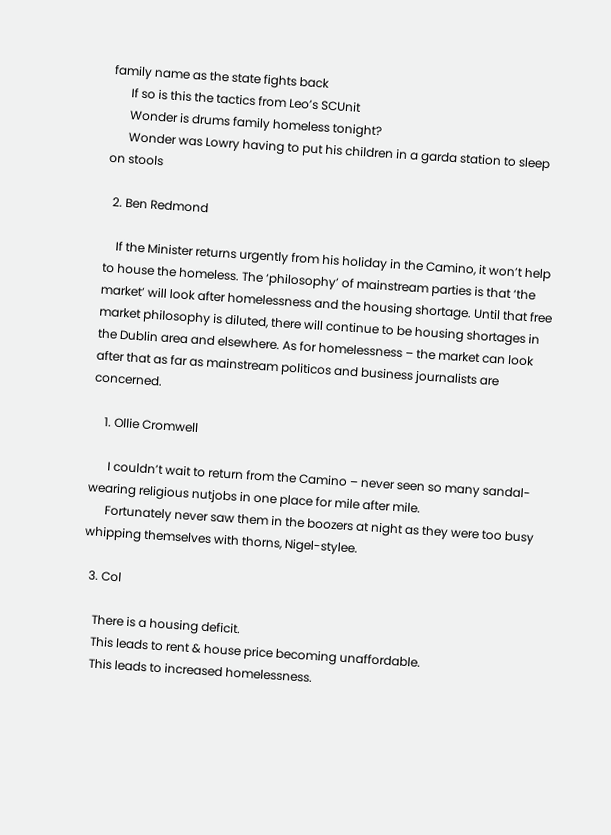family name as the state fights back
      If so is this the tactics from Leo’s SCUnit
      Wonder is drums family homeless tonight?
      Wonder was Lowry having to put his children in a garda station to sleep on stools

  2. Ben Redmond

    If the Minister returns urgently from his holiday in the Camino, it won’t help to house the homeless. The ‘philosophy’ of mainstream parties is that ‘the market’ will look after homelessness and the housing shortage. Until that free market philosophy is diluted, there will continue to be housing shortages in the Dublin area and elsewhere. As for homelessness – the market can look after that as far as mainstream politicos and business journalists are concerned.

    1. Ollie Cromwell

      I couldn’t wait to return from the Camino – never seen so many sandal-wearing religious nutjobs in one place for mile after mile.
      Fortunately never saw them in the boozers at night as they were too busy whipping themselves with thorns, Nigel-stylee.

  3. Col

    There is a housing deficit.
    This leads to rent & house price becoming unaffordable.
    This leads to increased homelessness.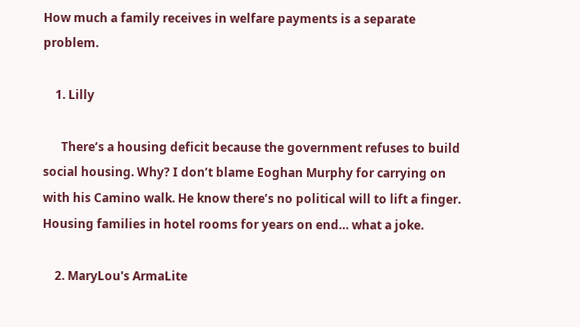How much a family receives in welfare payments is a separate problem.

    1. Lilly

      There’s a housing deficit because the government refuses to build social housing. Why? I don’t blame Eoghan Murphy for carrying on with his Camino walk. He know there’s no political will to lift a finger. Housing families in hotel rooms for years on end… what a joke.

    2. MaryLou's ArmaLite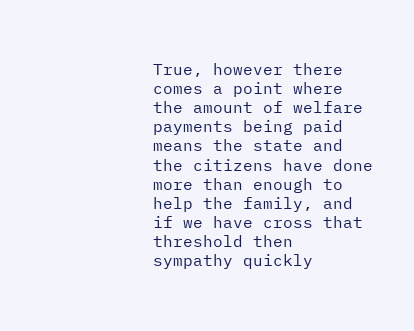True, however there comes a point where the amount of welfare payments being paid means the state and the citizens have done more than enough to help the family, and if we have cross that threshold then sympathy quickly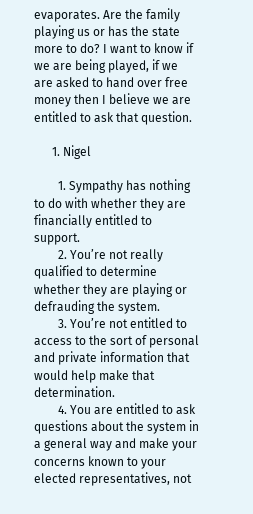evaporates. Are the family playing us or has the state more to do? I want to know if we are being played, if we are asked to hand over free money then I believe we are entitled to ask that question.

      1. Nigel

        1. Sympathy has nothing to do with whether they are financially entitled to support.
        2. You’re not really qualified to determine whether they are playing or defrauding the system.
        3. You’re not entitled to access to the sort of personal and private information that would help make that determination.
        4. You are entitled to ask questions about the system in a general way and make your concerns known to your elected representatives, not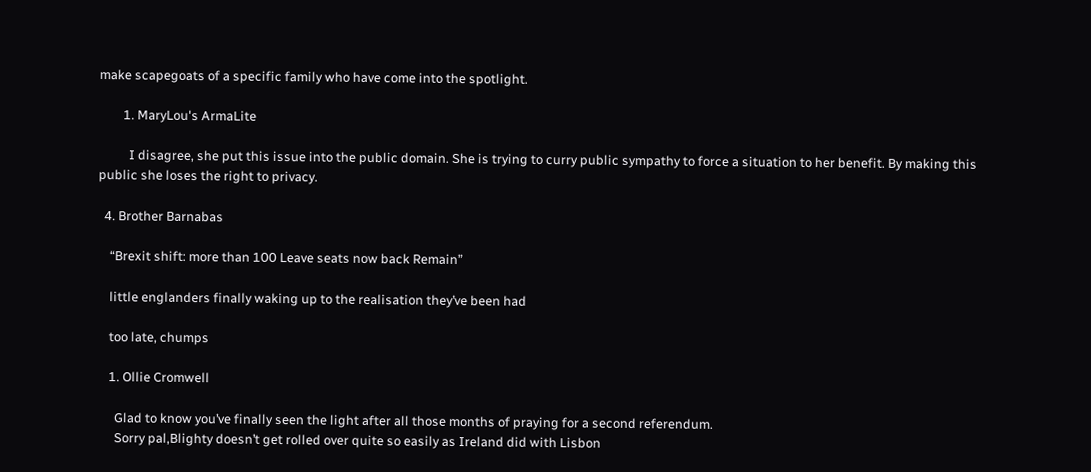make scapegoats of a specific family who have come into the spotlight.

        1. MaryLou's ArmaLite

          I disagree, she put this issue into the public domain. She is trying to curry public sympathy to force a situation to her benefit. By making this public she loses the right to privacy.

  4. Brother Barnabas

    “Brexit shift: more than 100 Leave seats now back Remain”

    little englanders finally waking up to the realisation they’ve been had

    too late, chumps

    1. Ollie Cromwell

      Glad to know you’ve finally seen the light after all those months of praying for a second referendum.
      Sorry pal,Blighty doesn’t get rolled over quite so easily as Ireland did with Lisbon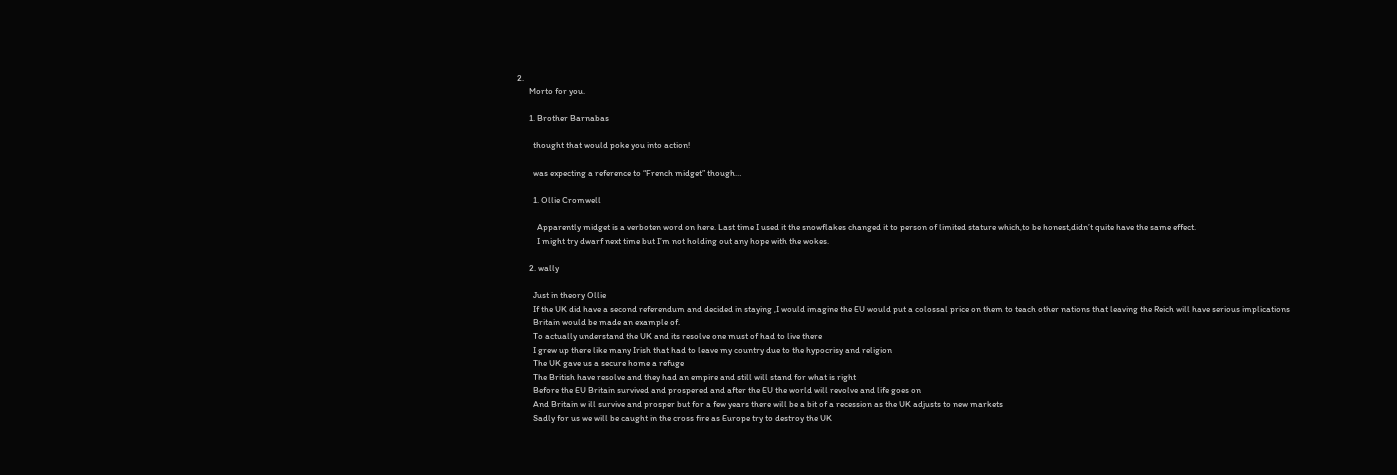2.
      Morto for you.

      1. Brother Barnabas

        thought that would poke you into action!

        was expecting a reference to “French midget” though…

        1. Ollie Cromwell

          Apparently midget is a verboten word on here. Last time I used it the snowflakes changed it to person of limited stature which,to be honest,didn’t quite have the same effect.
          I might try dwarf next time but I’m not holding out any hope with the wokes.

      2. wally

        Just in theory Ollie
        If the UK did have a second referendum and decided in staying ,I would imagine the EU would put a colossal price on them to teach other nations that leaving the Reich will have serious implications
        Britain would be made an example of.
        To actually understand the UK and its resolve one must of had to live there
        I grew up there like many Irish that had to leave my country due to the hypocrisy and religion
        The UK gave us a secure home a refuge
        The British have resolve and they had an empire and still will stand for what is right
        Before the EU Britain survived and prospered and after the EU the world will revolve and life goes on
        And Britain w ill survive and prosper but for a few years there will be a bit of a recession as the UK adjusts to new markets
        Sadly for us we will be caught in the cross fire as Europe try to destroy the UK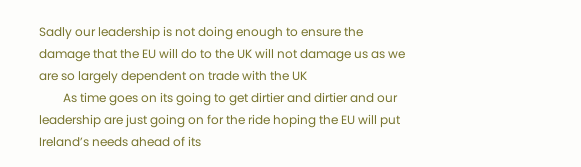Sadly our leadership is not doing enough to ensure the damage that the EU will do to the UK will not damage us as we are so largely dependent on trade with the UK
        As time goes on its going to get dirtier and dirtier and our leadership are just going on for the ride hoping the EU will put Ireland’s needs ahead of its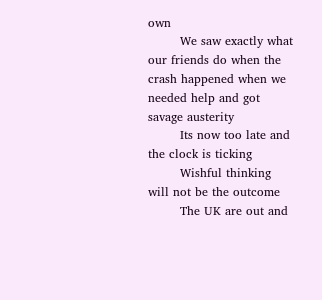own
        We saw exactly what our friends do when the crash happened when we needed help and got savage austerity
        Its now too late and the clock is ticking
        Wishful thinking will not be the outcome
        The UK are out and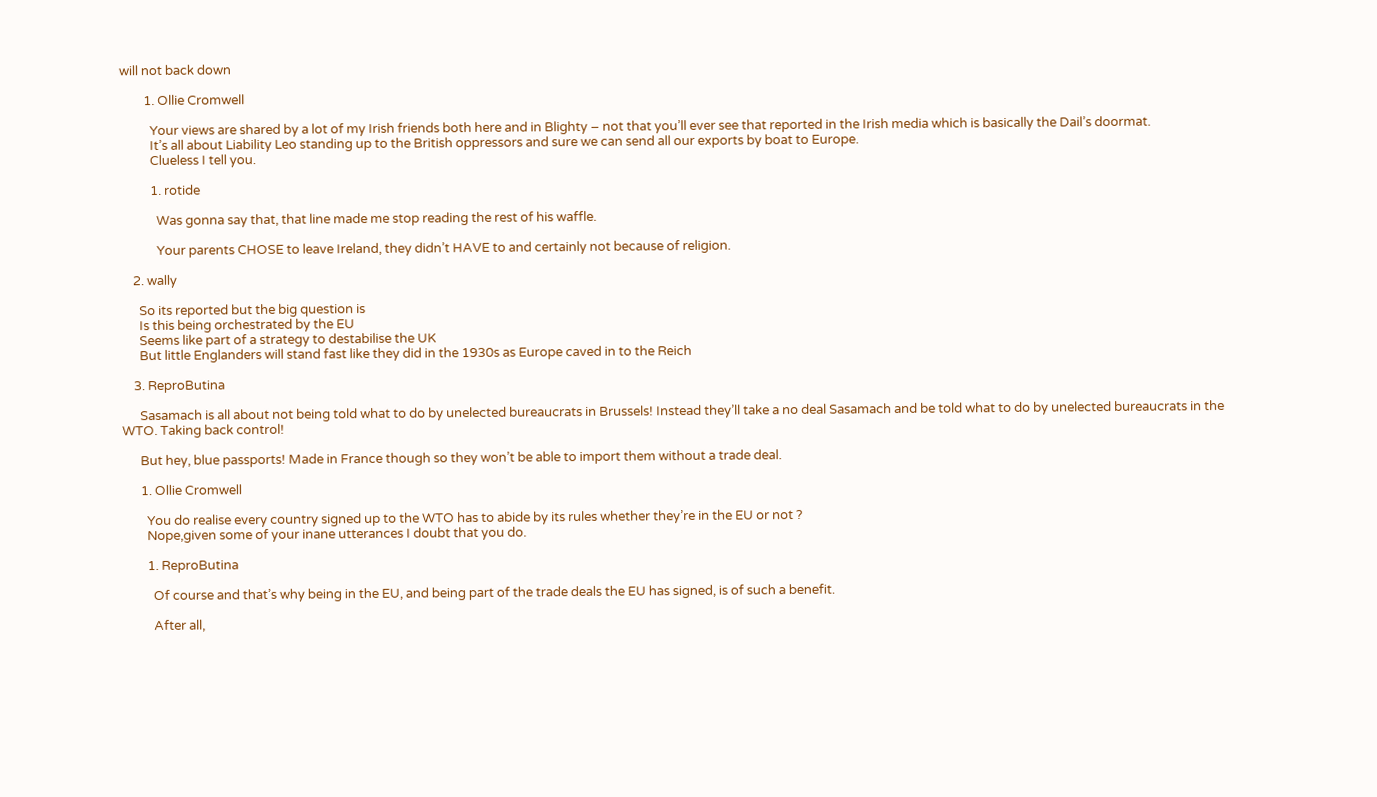will not back down

        1. Ollie Cromwell

          Your views are shared by a lot of my Irish friends both here and in Blighty – not that you’ll ever see that reported in the Irish media which is basically the Dail’s doormat.
          It’s all about Liability Leo standing up to the British oppressors and sure we can send all our exports by boat to Europe.
          Clueless I tell you.

          1. rotide

            Was gonna say that, that line made me stop reading the rest of his waffle.

            Your parents CHOSE to leave Ireland, they didn’t HAVE to and certainly not because of religion.

    2. wally

      So its reported but the big question is
      Is this being orchestrated by the EU
      Seems like part of a strategy to destabilise the UK
      But little Englanders will stand fast like they did in the 1930s as Europe caved in to the Reich

    3. ReproButina

      Sasamach is all about not being told what to do by unelected bureaucrats in Brussels! Instead they’ll take a no deal Sasamach and be told what to do by unelected bureaucrats in the WTO. Taking back control!

      But hey, blue passports! Made in France though so they won’t be able to import them without a trade deal.

      1. Ollie Cromwell

        You do realise every country signed up to the WTO has to abide by its rules whether they’re in the EU or not ?
        Nope,given some of your inane utterances I doubt that you do.

        1. ReproButina

          Of course and that’s why being in the EU, and being part of the trade deals the EU has signed, is of such a benefit.

          After all,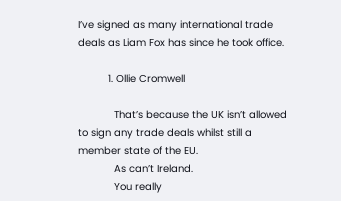I’ve signed as many international trade deals as Liam Fox has since he took office.

          1. Ollie Cromwell

            That’s because the UK isn’t allowed to sign any trade deals whilst still a member state of the EU.
            As can’t Ireland.
            You really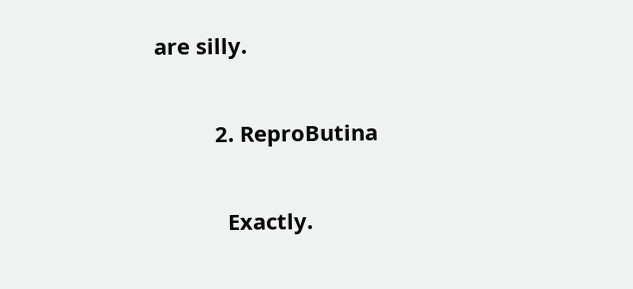are silly.

          2. ReproButina

            Exactly.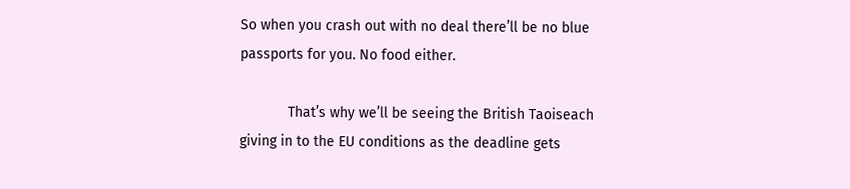So when you crash out with no deal there’ll be no blue passports for you. No food either.

            That’s why we’ll be seeing the British Taoiseach giving in to the EU conditions as the deadline gets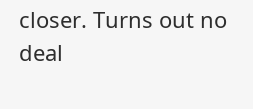closer. Turns out no deal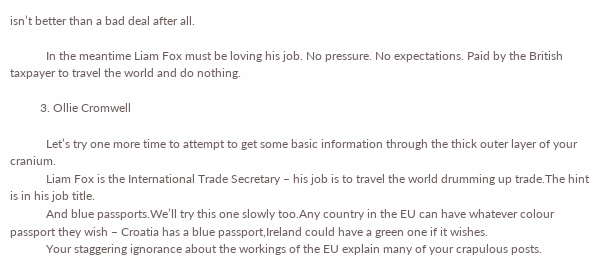isn’t better than a bad deal after all.

            In the meantime Liam Fox must be loving his job. No pressure. No expectations. Paid by the British taxpayer to travel the world and do nothing.

          3. Ollie Cromwell

            Let’s try one more time to attempt to get some basic information through the thick outer layer of your cranium.
            Liam Fox is the International Trade Secretary – his job is to travel the world drumming up trade.The hint is in his job title.
            And blue passports.We’ll try this one slowly too.Any country in the EU can have whatever colour passport they wish – Croatia has a blue passport,Ireland could have a green one if it wishes.
            Your staggering ignorance about the workings of the EU explain many of your crapulous posts.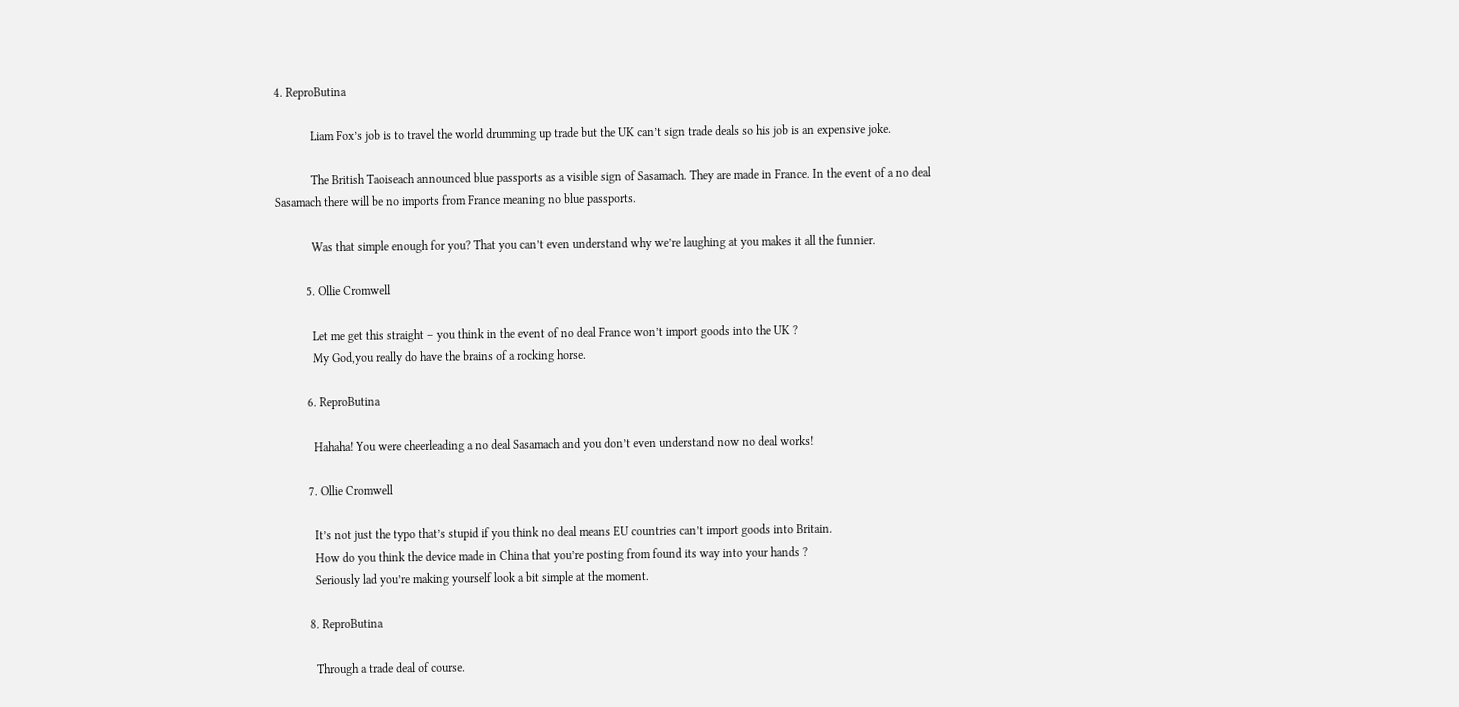4. ReproButina

            Liam Fox’s job is to travel the world drumming up trade but the UK can’t sign trade deals so his job is an expensive joke.

            The British Taoiseach announced blue passports as a visible sign of Sasamach. They are made in France. In the event of a no deal Sasamach there will be no imports from France meaning no blue passports.

            Was that simple enough for you? That you can’t even understand why we’re laughing at you makes it all the funnier.

          5. Ollie Cromwell

            Let me get this straight – you think in the event of no deal France won’t import goods into the UK ?
            My God,you really do have the brains of a rocking horse.

          6. ReproButina

            Hahaha! You were cheerleading a no deal Sasamach and you don’t even understand now no deal works!

          7. Ollie Cromwell

            It’s not just the typo that’s stupid if you think no deal means EU countries can’t import goods into Britain.
            How do you think the device made in China that you’re posting from found its way into your hands ?
            Seriously lad you’re making yourself look a bit simple at the moment.

          8. ReproButina

            Through a trade deal of course.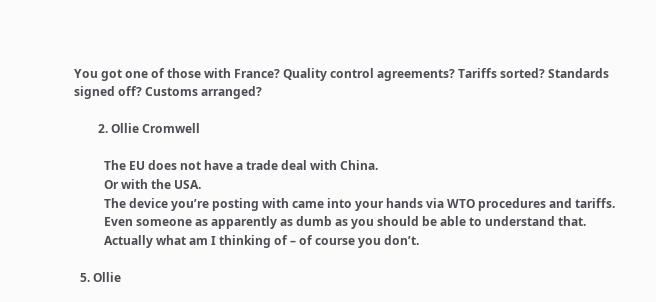You got one of those with France? Quality control agreements? Tariffs sorted? Standards signed off? Customs arranged?

        2. Ollie Cromwell

          The EU does not have a trade deal with China.
          Or with the USA.
          The device you’re posting with came into your hands via WTO procedures and tariffs.
          Even someone as apparently as dumb as you should be able to understand that.
          Actually what am I thinking of – of course you don’t.

  5. Ollie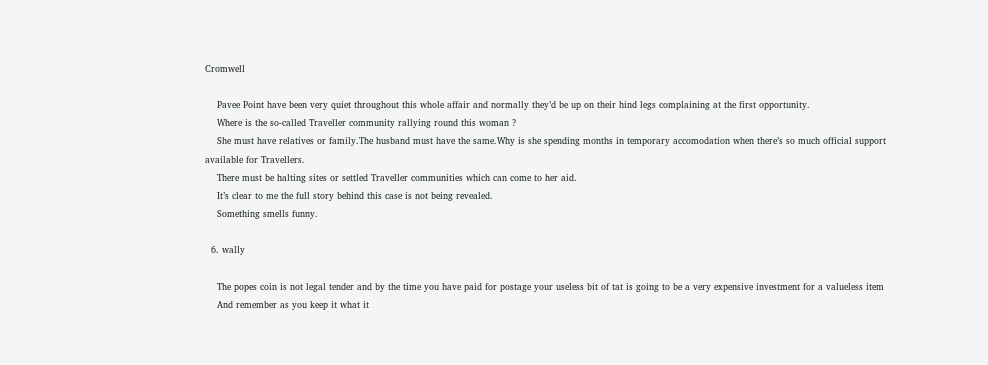Cromwell

    Pavee Point have been very quiet throughout this whole affair and normally they’d be up on their hind legs complaining at the first opportunity.
    Where is the so-called Traveller community rallying round this woman ?
    She must have relatives or family.The husband must have the same.Why is she spending months in temporary accomodation when there’s so much official support available for Travellers.
    There must be halting sites or settled Traveller communities which can come to her aid.
    It’s clear to me the full story behind this case is not being revealed.
    Something smells funny.

  6. wally

    The popes coin is not legal tender and by the time you have paid for postage your useless bit of tat is going to be a very expensive investment for a valueless item
    And remember as you keep it what it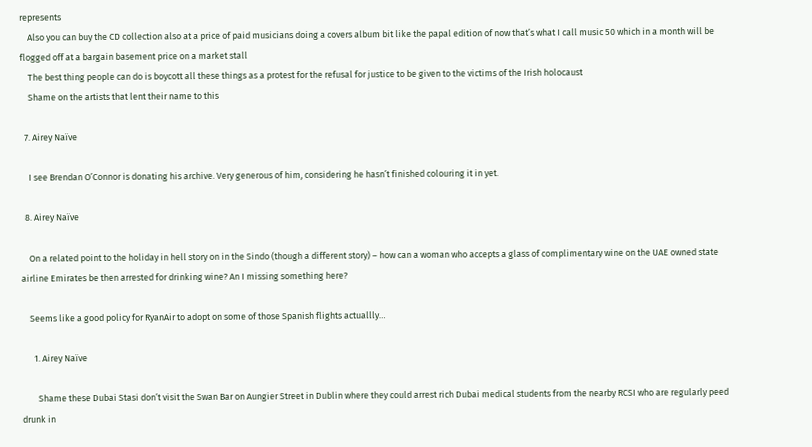represents
    Also you can buy the CD collection also at a price of paid musicians doing a covers album bit like the papal edition of now that’s what I call music 50 which in a month will be flogged off at a bargain basement price on a market stall
    The best thing people can do is boycott all these things as a protest for the refusal for justice to be given to the victims of the Irish holocaust
    Shame on the artists that lent their name to this

  7. Airey Naïve

    I see Brendan O’Connor is donating his archive. Very generous of him, considering he hasn’t finished colouring it in yet.

  8. Airey Naïve

    On a related point to the holiday in hell story on in the Sindo (though a different story) – how can a woman who accepts a glass of complimentary wine on the UAE owned state airline Emirates be then arrested for drinking wine? An I missing something here?

    Seems like a good policy for RyanAir to adopt on some of those Spanish flights actuallly…

      1. Airey Naïve

        Shame these Dubai Stasi don’t visit the Swan Bar on Aungier Street in Dublin where they could arrest rich Dubai medical students from the nearby RCSI who are regularly peed drunk in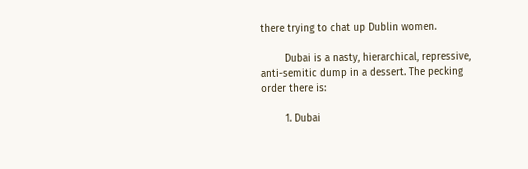there trying to chat up Dublin women.

        Dubai is a nasty, hierarchical, repressive, anti-semitic dump in a dessert. The pecking order there is:

        1. Dubai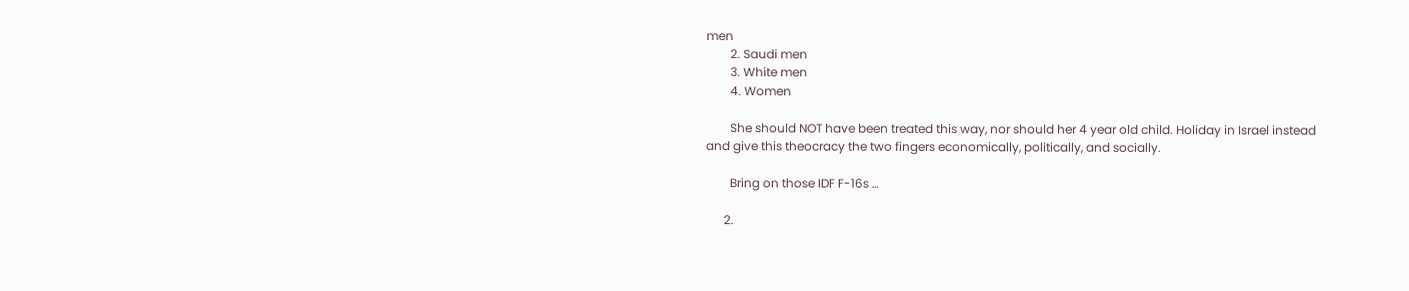men
        2. Saudi men
        3. White men
        4. Women

        She should NOT have been treated this way, nor should her 4 year old child. Holiday in Israel instead and give this theocracy the two fingers economically, politically, and socially.

        Bring on those IDF F-16s …

      2.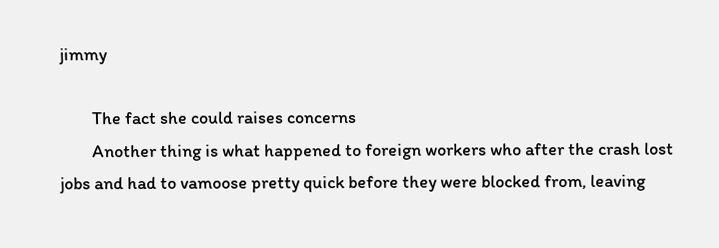jimmy

        The fact she could raises concerns
        Another thing is what happened to foreign workers who after the crash lost jobs and had to vamoose pretty quick before they were blocked from, leaving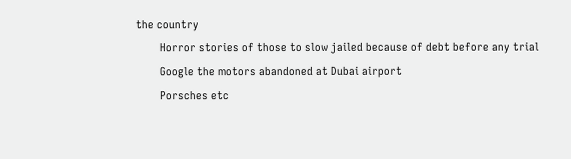the country
        Horror stories of those to slow jailed because of debt before any trial
        Google the motors abandoned at Dubai airport
        Porsches etc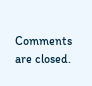Comments are closed.